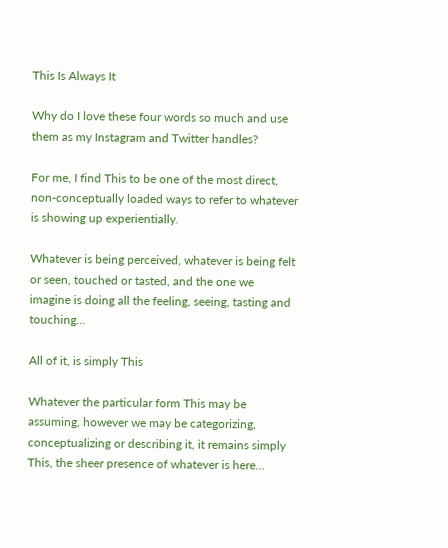This Is Always It

Why do I love these four words so much and use them as my Instagram and Twitter handles?

For me, I find This to be one of the most direct, non-conceptually loaded ways to refer to whatever is showing up experientially.

Whatever is being perceived, whatever is being felt or seen, touched or tasted, and the one we imagine is doing all the feeling, seeing, tasting and touching...

All of it, is simply This

Whatever the particular form This may be assuming, however we may be categorizing, conceptualizing or describing it, it remains simply This, the sheer presence of whatever is here…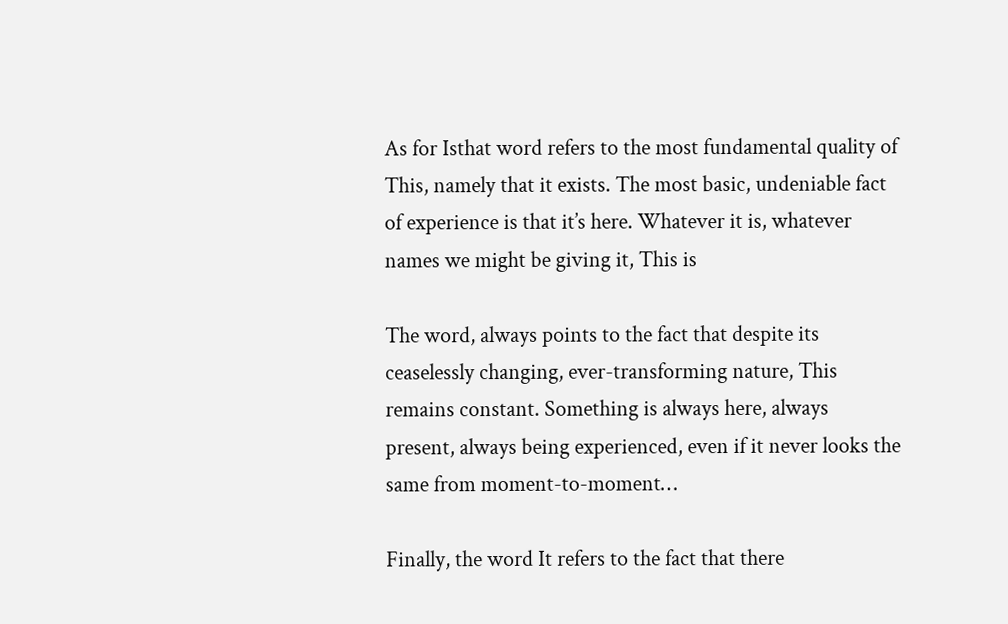As for Isthat word refers to the most fundamental quality of This, namely that it exists. The most basic, undeniable fact of experience is that it’s here. Whatever it is, whatever names we might be giving it, This is

The word, always points to the fact that despite its ceaselessly changing, ever-transforming nature, This remains constant. Something is always here, always present, always being experienced, even if it never looks the same from moment-to-moment…

Finally, the word It refers to the fact that there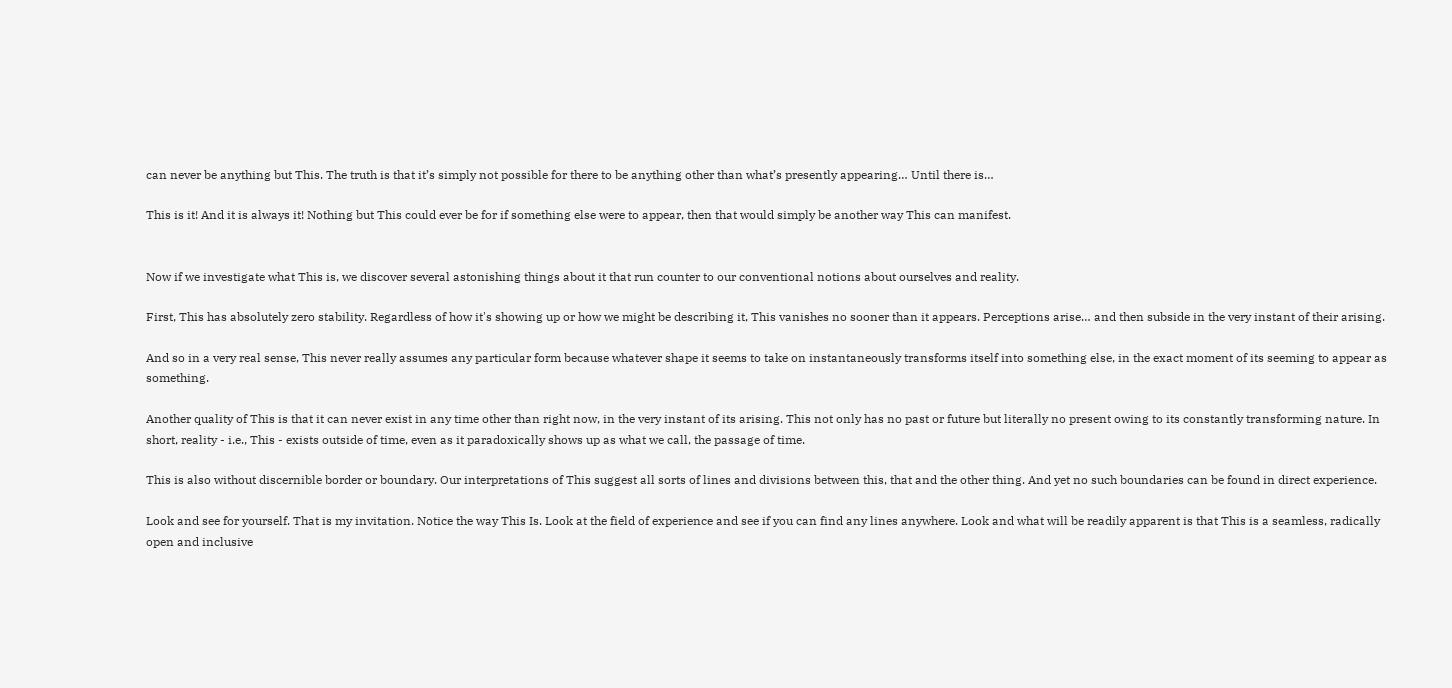can never be anything but This. The truth is that it’s simply not possible for there to be anything other than what’s presently appearing… Until there is…

This is it! And it is always it! Nothing but This could ever be for if something else were to appear, then that would simply be another way This can manifest.


Now if we investigate what This is, we discover several astonishing things about it that run counter to our conventional notions about ourselves and reality.

First, This has absolutely zero stability. Regardless of how it's showing up or how we might be describing it, This vanishes no sooner than it appears. Perceptions arise… and then subside in the very instant of their arising.

And so in a very real sense, This never really assumes any particular form because whatever shape it seems to take on instantaneously transforms itself into something else, in the exact moment of its seeming to appear as something.

Another quality of This is that it can never exist in any time other than right now, in the very instant of its arising. This not only has no past or future but literally no present owing to its constantly transforming nature. In short, reality - i.e., This - exists outside of time, even as it paradoxically shows up as what we call, the passage of time.

This is also without discernible border or boundary. Our interpretations of This suggest all sorts of lines and divisions between this, that and the other thing. And yet no such boundaries can be found in direct experience.

Look and see for yourself. That is my invitation. Notice the way This Is. Look at the field of experience and see if you can find any lines anywhere. Look and what will be readily apparent is that This is a seamless, radically open and inclusive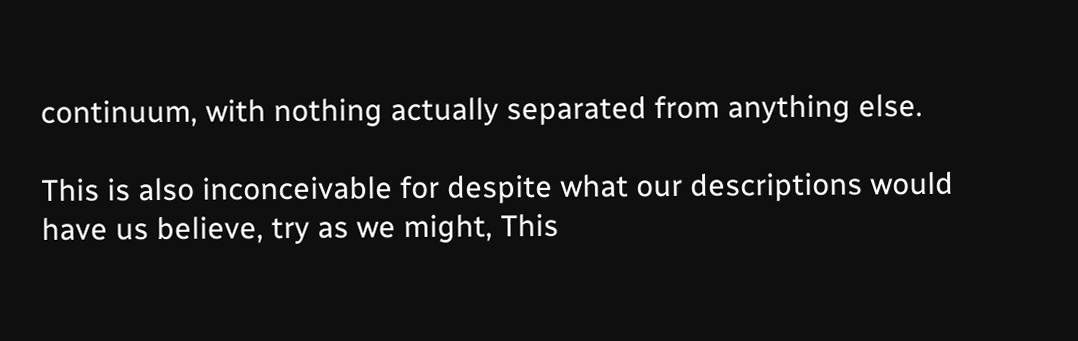continuum, with nothing actually separated from anything else.

This is also inconceivable for despite what our descriptions would have us believe, try as we might, This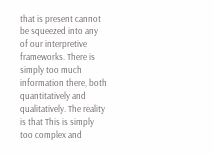that is present cannot be squeezed into any of our interpretive frameworks. There is simply too much information there, both quantitatively and qualitatively. The reality is that This is simply too complex and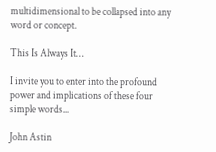multidimensional to be collapsed into any word or concept.

This Is Always It…

I invite you to enter into the profound power and implications of these four simple words...

John Astin